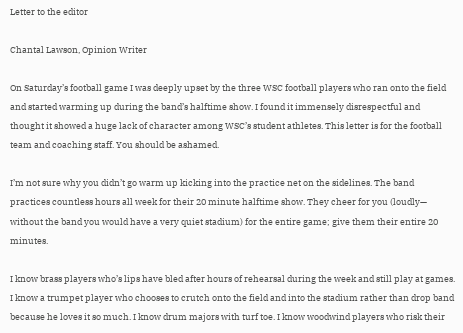Letter to the editor

Chantal Lawson, Opinion Writer

On Saturday’s football game I was deeply upset by the three WSC football players who ran onto the field and started warming up during the band’s halftime show. I found it immensely disrespectful and thought it showed a huge lack of character among WSC’s student athletes. This letter is for the football team and coaching staff. You should be ashamed.

I’m not sure why you didn’t go warm up kicking into the practice net on the sidelines. The band practices countless hours all week for their 20 minute halftime show. They cheer for you (loudly— without the band you would have a very quiet stadium) for the entire game; give them their entire 20 minutes.

I know brass players who’s lips have bled after hours of rehearsal during the week and still play at games. I know a trumpet player who chooses to crutch onto the field and into the stadium rather than drop band because he loves it so much. I know drum majors with turf toe. I know woodwind players who risk their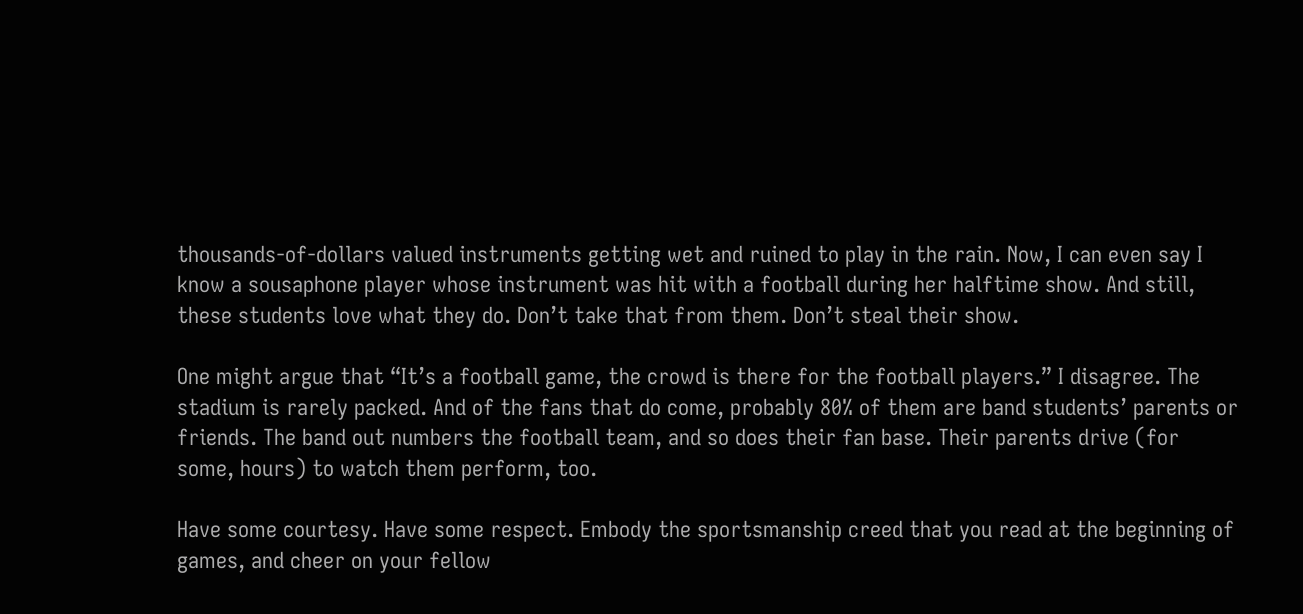thousands-of-dollars valued instruments getting wet and ruined to play in the rain. Now, I can even say I know a sousaphone player whose instrument was hit with a football during her halftime show. And still, these students love what they do. Don’t take that from them. Don’t steal their show.

One might argue that “It’s a football game, the crowd is there for the football players.” I disagree. The stadium is rarely packed. And of the fans that do come, probably 80% of them are band students’ parents or friends. The band out numbers the football team, and so does their fan base. Their parents drive (for some, hours) to watch them perform, too.

Have some courtesy. Have some respect. Embody the sportsmanship creed that you read at the beginning of games, and cheer on your fellow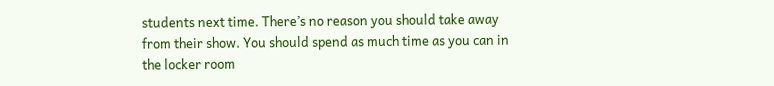students next time. There’s no reason you should take away from their show. You should spend as much time as you can in the locker room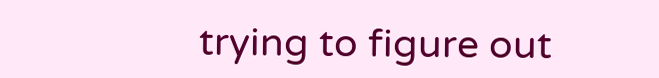trying to figure out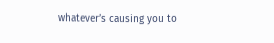whatever’s causing you to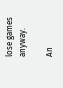lose games anyway.

An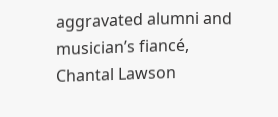aggravated alumni and musician’s fiancé,
Chantal Lawson